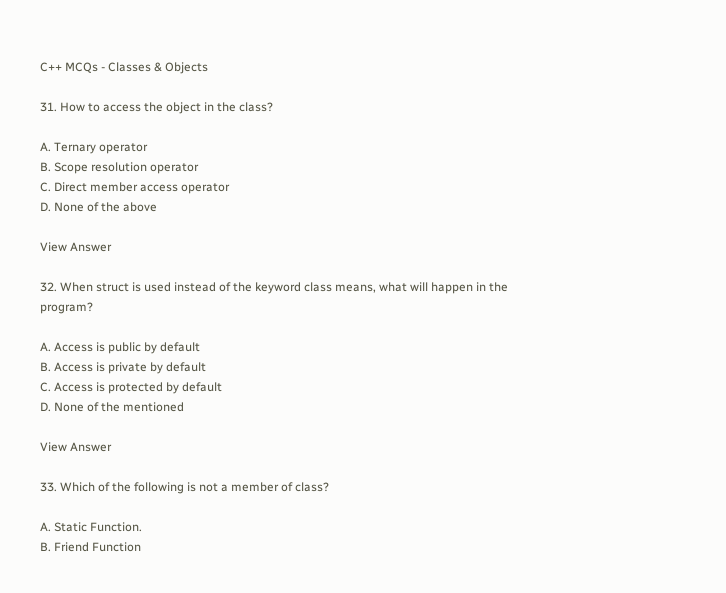C++ MCQs - Classes & Objects

31. How to access the object in the class?

A. Ternary operator
B. Scope resolution operator
C. Direct member access operator
D. None of the above

View Answer

32. When struct is used instead of the keyword class means, what will happen in the program?

A. Access is public by default
B. Access is private by default
C. Access is protected by default
D. None of the mentioned

View Answer

33. Which of the following is not a member of class?

A. Static Function.
B. Friend Function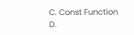C. Const Function
D.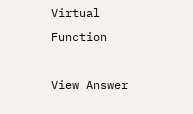Virtual Function

View Answer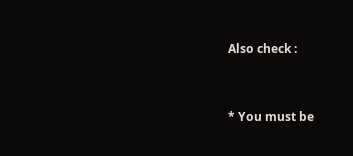Also check :


* You must be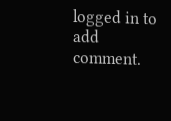logged in to add comment.